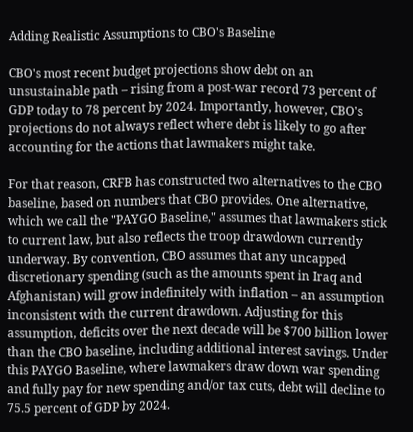Adding Realistic Assumptions to CBO's Baseline

CBO's most recent budget projections show debt on an unsustainable path – rising from a post-war record 73 percent of GDP today to 78 percent by 2024. Importantly, however, CBO's projections do not always reflect where debt is likely to go after accounting for the actions that lawmakers might take.

For that reason, CRFB has constructed two alternatives to the CBO baseline, based on numbers that CBO provides. One alternative, which we call the "PAYGO Baseline," assumes that lawmakers stick to current law, but also reflects the troop drawdown currently underway. By convention, CBO assumes that any uncapped discretionary spending (such as the amounts spent in Iraq and Afghanistan) will grow indefinitely with inflation – an assumption inconsistent with the current drawdown. Adjusting for this assumption, deficits over the next decade will be $700 billion lower than the CBO baseline, including additional interest savings. Under this PAYGO Baseline, where lawmakers draw down war spending and fully pay for new spending and/or tax cuts, debt will decline to 75.5 percent of GDP by 2024.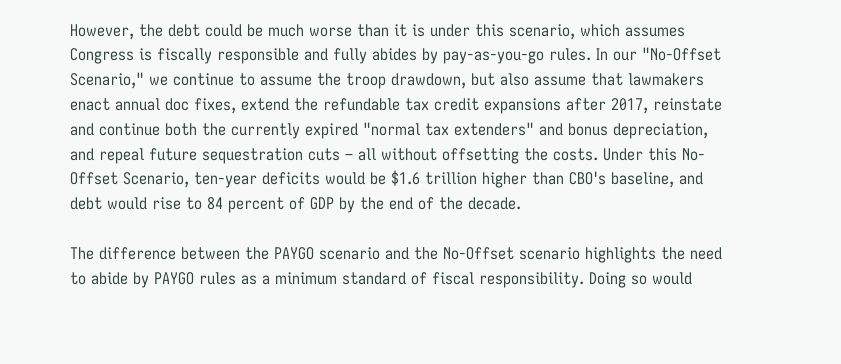However, the debt could be much worse than it is under this scenario, which assumes Congress is fiscally responsible and fully abides by pay-as-you-go rules. In our "No-Offset Scenario," we continue to assume the troop drawdown, but also assume that lawmakers enact annual doc fixes, extend the refundable tax credit expansions after 2017, reinstate and continue both the currently expired "normal tax extenders" and bonus depreciation, and repeal future sequestration cuts – all without offsetting the costs. Under this No-Offset Scenario, ten-year deficits would be $1.6 trillion higher than CBO's baseline, and debt would rise to 84 percent of GDP by the end of the decade.

The difference between the PAYGO scenario and the No-Offset scenario highlights the need to abide by PAYGO rules as a minimum standard of fiscal responsibility. Doing so would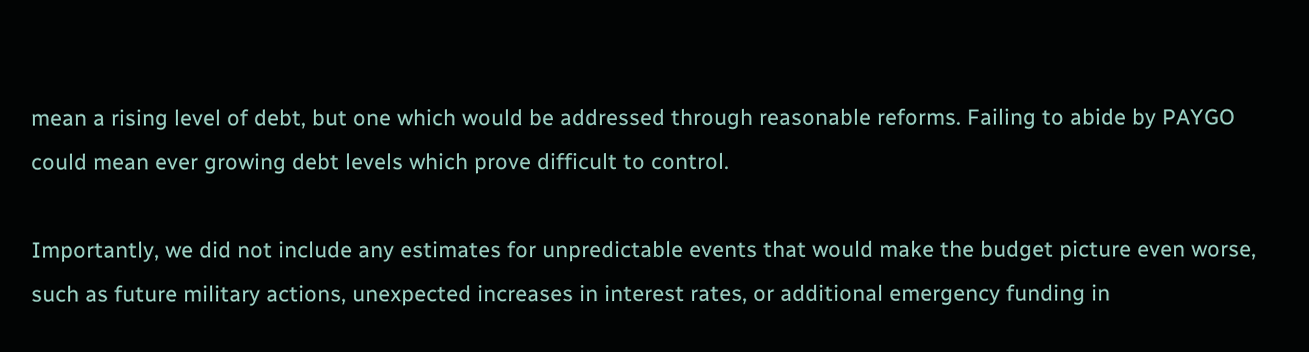mean a rising level of debt, but one which would be addressed through reasonable reforms. Failing to abide by PAYGO could mean ever growing debt levels which prove difficult to control.

Importantly, we did not include any estimates for unpredictable events that would make the budget picture even worse, such as future military actions, unexpected increases in interest rates, or additional emergency funding in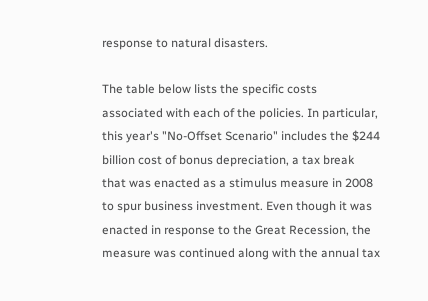response to natural disasters.

The table below lists the specific costs associated with each of the policies. In particular, this year's "No-Offset Scenario" includes the $244 billion cost of bonus depreciation, a tax break that was enacted as a stimulus measure in 2008 to spur business investment. Even though it was enacted in response to the Great Recession, the measure was continued along with the annual tax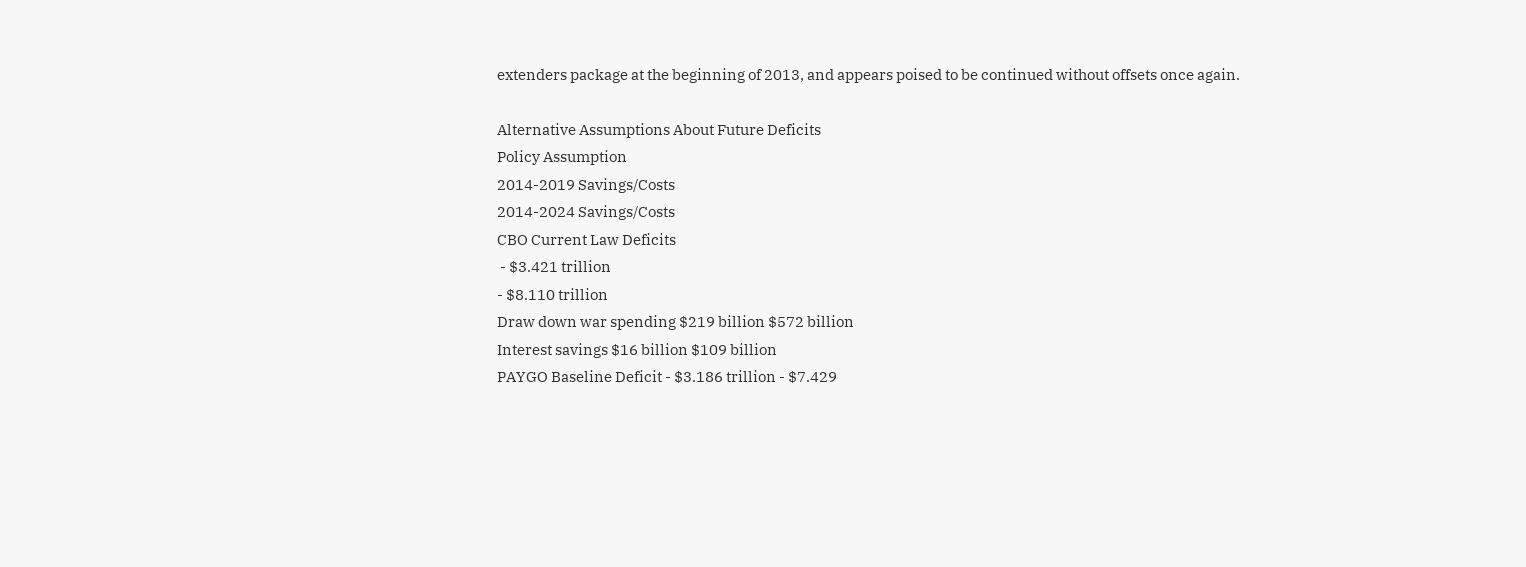extenders package at the beginning of 2013, and appears poised to be continued without offsets once again.

Alternative Assumptions About Future Deficits
Policy Assumption
2014-2019 Savings/Costs
2014-2024 Savings/Costs
CBO Current Law Deficits
 - $3.421 trillion
- $8.110 trillion
Draw down war spending $219 billion $572 billion
Interest savings $16 billion $109 billion
PAYGO Baseline Deficit - $3.186 trillion - $7.429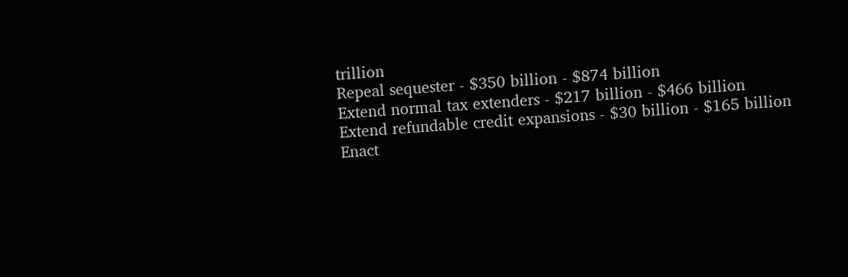trillion
Repeal sequester - $350 billion - $874 billion
Extend normal tax extenders - $217 billion - $466 billion
Extend refundable credit expansions - $30 billion - $165 billion
Enact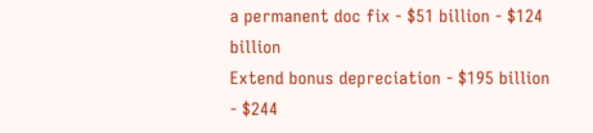a permanent doc fix - $51 billion - $124 billion
Extend bonus depreciation - $195 billion - $244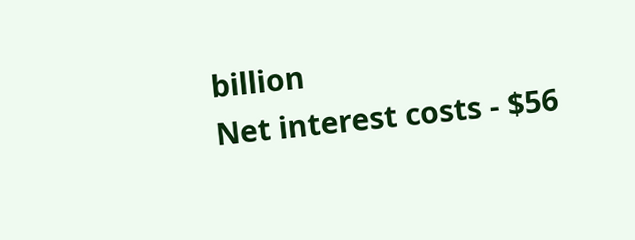billion
Net interest costs - $56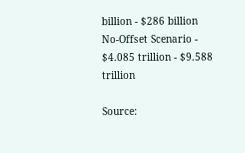billion - $286 billion
No-Offset Scenario - $4.085 trillion - $9.588 trillion

Source: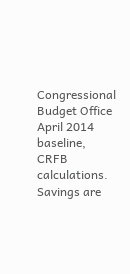Congressional Budget Office April 2014 baseline, CRFB calculations. Savings are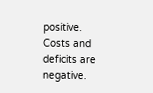positive. Costs and deficits are negative.